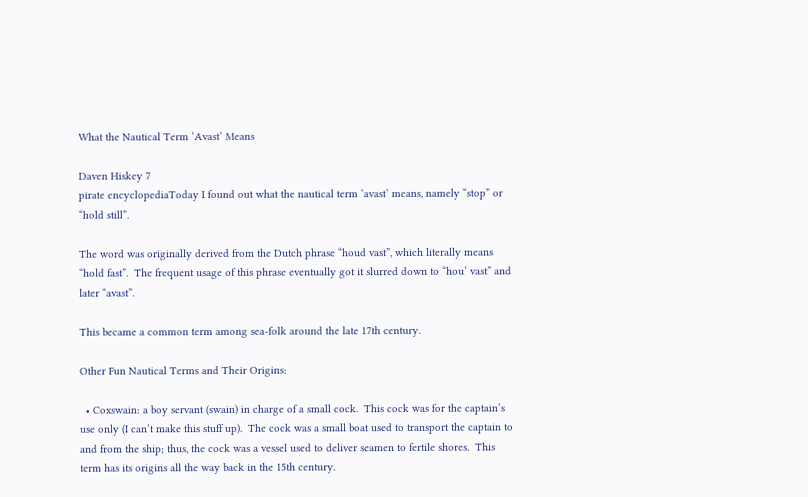What the Nautical Term ‘Avast’ Means

Daven Hiskey 7
pirate encyclopediaToday I found out what the nautical term ‘avast’ means, namely “stop” or “hold still”.

The word was originally derived from the Dutch phrase “houd vast”, which literally means “hold fast”.  The frequent usage of this phrase eventually got it slurred down to “hou’ vast” and later “avast”.

This became a common term among sea-folk around the late 17th century.

Other Fun Nautical Terms and Their Origins:

  • Coxswain: a boy servant (swain) in charge of a small cock.  This cock was for the captain’s use only (I can’t make this stuff up).  The cock was a small boat used to transport the captain to and from the ship; thus, the cock was a vessel used to deliver seamen to fertile shores.  This term has its origins all the way back in the 15th century.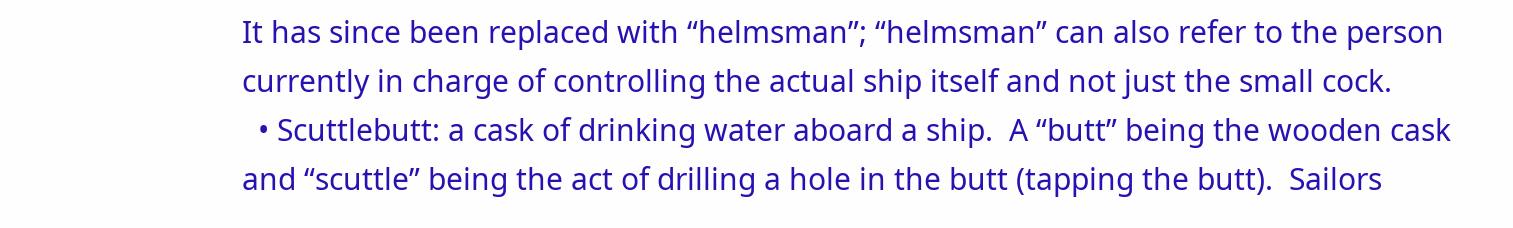It has since been replaced with “helmsman”; “helmsman” can also refer to the person currently in charge of controlling the actual ship itself and not just the small cock.
  • Scuttlebutt: a cask of drinking water aboard a ship.  A “butt” being the wooden cask and “scuttle” being the act of drilling a hole in the butt (tapping the butt).  Sailors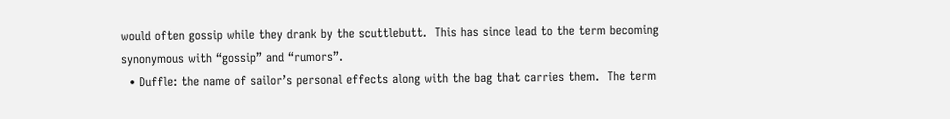would often gossip while they drank by the scuttlebutt.  This has since lead to the term becoming synonymous with “gossip” and “rumors”.
  • Duffle: the name of sailor’s personal effects along with the bag that carries them.  The term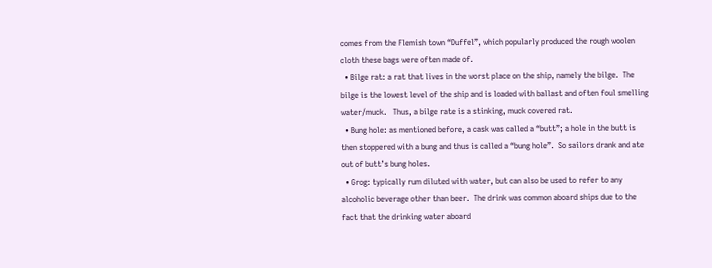comes from the Flemish town “Duffel”, which popularly produced the rough woolen cloth these bags were often made of.
  • Bilge rat: a rat that lives in the worst place on the ship, namely the bilge.  The bilge is the lowest level of the ship and is loaded with ballast and often foul smelling water/muck.   Thus, a bilge rate is a stinking, muck covered rat.
  • Bung hole: as mentioned before, a cask was called a “butt”; a hole in the butt is then stoppered with a bung and thus is called a “bung hole”.  So sailors drank and ate out of butt’s bung holes.
  • Grog: typically rum diluted with water, but can also be used to refer to any alcoholic beverage other than beer.  The drink was common aboard ships due to the fact that the drinking water aboard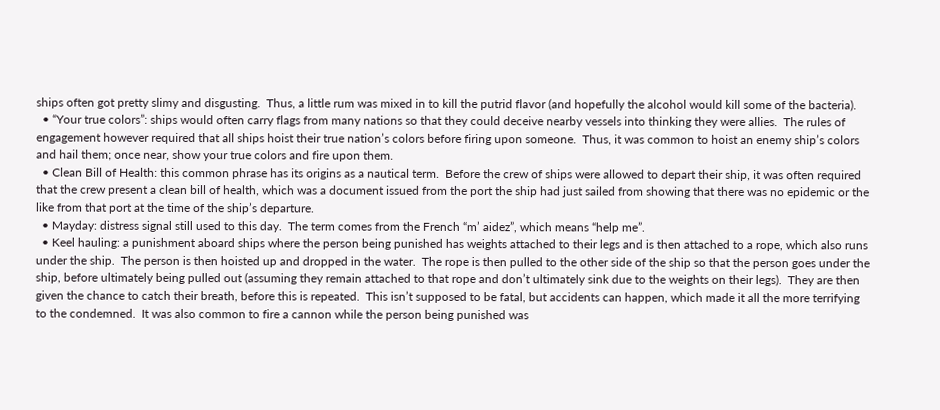ships often got pretty slimy and disgusting.  Thus, a little rum was mixed in to kill the putrid flavor (and hopefully the alcohol would kill some of the bacteria).
  • “Your true colors”: ships would often carry flags from many nations so that they could deceive nearby vessels into thinking they were allies.  The rules of engagement however required that all ships hoist their true nation’s colors before firing upon someone.  Thus, it was common to hoist an enemy ship’s colors and hail them; once near, show your true colors and fire upon them.
  • Clean Bill of Health: this common phrase has its origins as a nautical term.  Before the crew of ships were allowed to depart their ship, it was often required that the crew present a clean bill of health, which was a document issued from the port the ship had just sailed from showing that there was no epidemic or the like from that port at the time of the ship’s departure.
  • Mayday: distress signal still used to this day.  The term comes from the French “m’ aidez”, which means “help me”.
  • Keel hauling: a punishment aboard ships where the person being punished has weights attached to their legs and is then attached to a rope, which also runs under the ship.  The person is then hoisted up and dropped in the water.  The rope is then pulled to the other side of the ship so that the person goes under the ship, before ultimately being pulled out (assuming they remain attached to that rope and don’t ultimately sink due to the weights on their legs).  They are then given the chance to catch their breath, before this is repeated.  This isn’t supposed to be fatal, but accidents can happen, which made it all the more terrifying to the condemned.  It was also common to fire a cannon while the person being punished was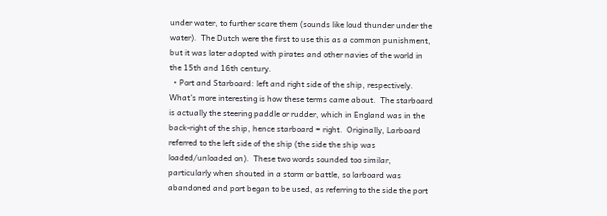under water, to further scare them (sounds like loud thunder under the water).  The Dutch were the first to use this as a common punishment, but it was later adopted with pirates and other navies of the world in the 15th and 16th century.
  • Port and Starboard: left and right side of the ship, respectively.  What’s more interesting is how these terms came about.  The starboard is actually the steering paddle or rudder, which in England was in the back-right of the ship, hence starboard = right.  Originally, Larboard referred to the left side of the ship (the side the ship was loaded/unloaded on).  These two words sounded too similar, particularly when shouted in a storm or battle, so larboard was abandoned and port began to be used, as referring to the side the port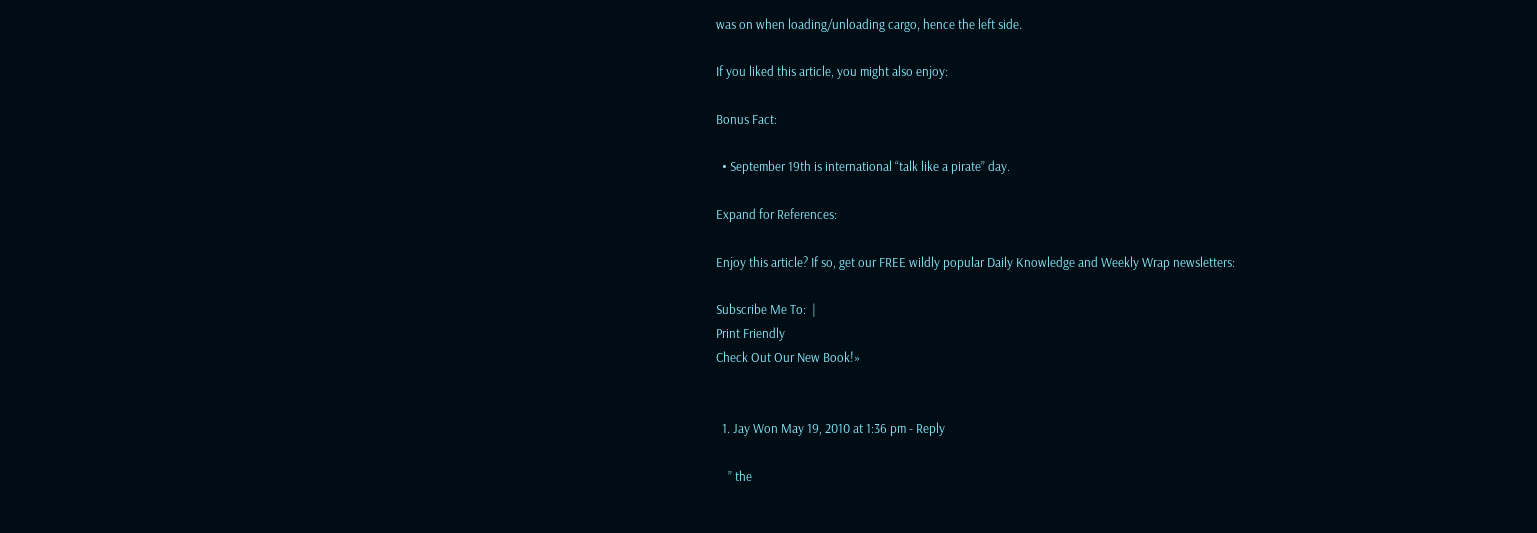was on when loading/unloading cargo, hence the left side.

If you liked this article, you might also enjoy:

Bonus Fact:

  • September 19th is international “talk like a pirate” day.

Expand for References:

Enjoy this article? If so, get our FREE wildly popular Daily Knowledge and Weekly Wrap newsletters:

Subscribe Me To:  |
Print Friendly
Check Out Our New Book!»


  1. Jay Won May 19, 2010 at 1:36 pm - Reply

    ” the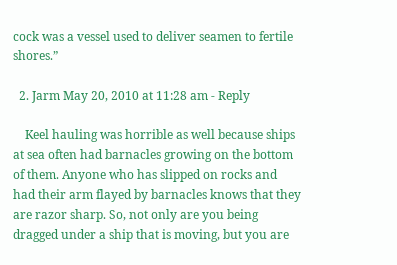cock was a vessel used to deliver seamen to fertile shores.”

  2. Jarm May 20, 2010 at 11:28 am - Reply

    Keel hauling was horrible as well because ships at sea often had barnacles growing on the bottom of them. Anyone who has slipped on rocks and had their arm flayed by barnacles knows that they are razor sharp. So, not only are you being dragged under a ship that is moving, but you are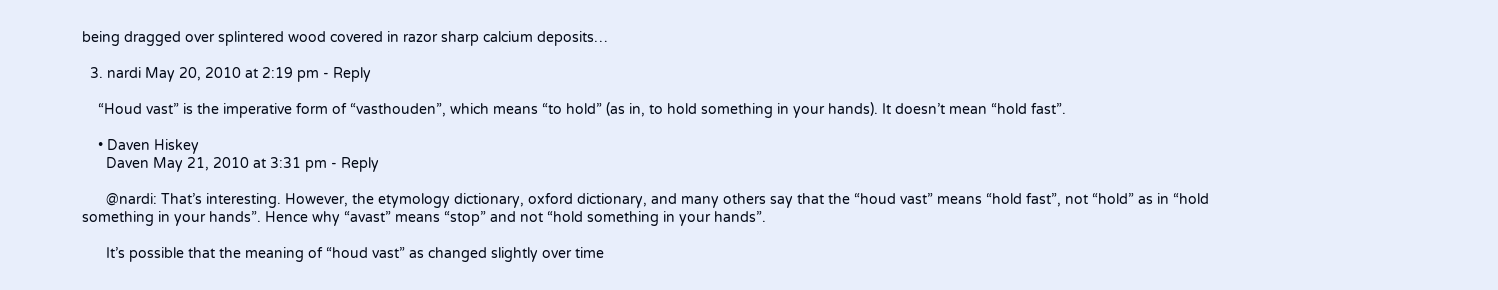being dragged over splintered wood covered in razor sharp calcium deposits…

  3. nardi May 20, 2010 at 2:19 pm - Reply

    “Houd vast” is the imperative form of “vasthouden”, which means “to hold” (as in, to hold something in your hands). It doesn’t mean “hold fast”.

    • Daven Hiskey
      Daven May 21, 2010 at 3:31 pm - Reply

      @nardi: That’s interesting. However, the etymology dictionary, oxford dictionary, and many others say that the “houd vast” means “hold fast”, not “hold” as in “hold something in your hands”. Hence why “avast” means “stop” and not “hold something in your hands”.

      It’s possible that the meaning of “houd vast” as changed slightly over time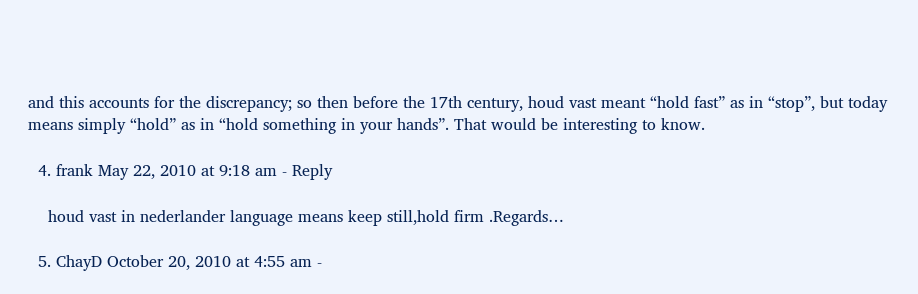and this accounts for the discrepancy; so then before the 17th century, houd vast meant “hold fast” as in “stop”, but today means simply “hold” as in “hold something in your hands”. That would be interesting to know.

  4. frank May 22, 2010 at 9:18 am - Reply

    houd vast in nederlander language means keep still,hold firm .Regards…

  5. ChayD October 20, 2010 at 4:55 am -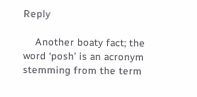Reply

    Another boaty fact; the word ‘posh’ is an acronym stemming from the term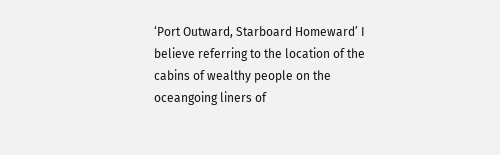‘Port Outward, Starboard Homeward’ I believe referring to the location of the cabins of wealthy people on the oceangoing liners of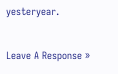yesteryear.

Leave A Response »